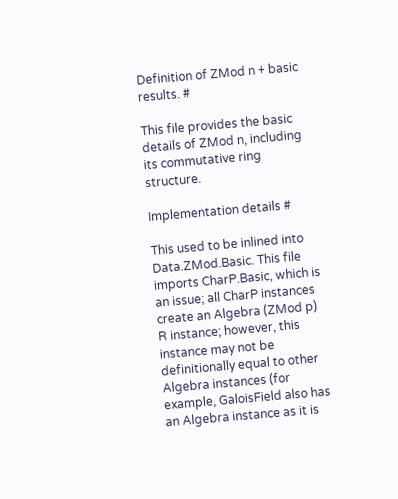Definition of ZMod n + basic results. #

This file provides the basic details of ZMod n, including its commutative ring structure.

Implementation details #

This used to be inlined into Data.ZMod.Basic. This file imports CharP.Basic, which is an issue; all CharP instances create an Algebra (ZMod p) R instance; however, this instance may not be definitionally equal to other Algebra instances (for example, GaloisField also has an Algebra instance as it is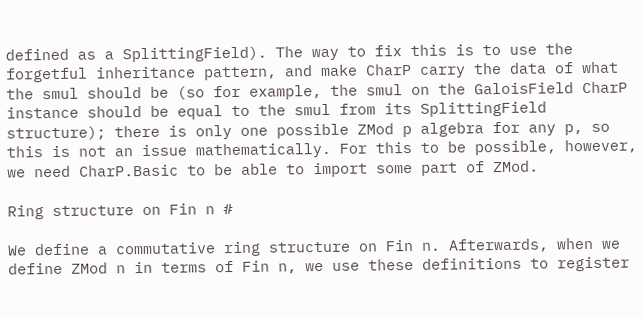defined as a SplittingField). The way to fix this is to use the forgetful inheritance pattern, and make CharP carry the data of what the smul should be (so for example, the smul on the GaloisField CharP instance should be equal to the smul from its SplittingField structure); there is only one possible ZMod p algebra for any p, so this is not an issue mathematically. For this to be possible, however, we need CharP.Basic to be able to import some part of ZMod.

Ring structure on Fin n #

We define a commutative ring structure on Fin n. Afterwards, when we define ZMod n in terms of Fin n, we use these definitions to register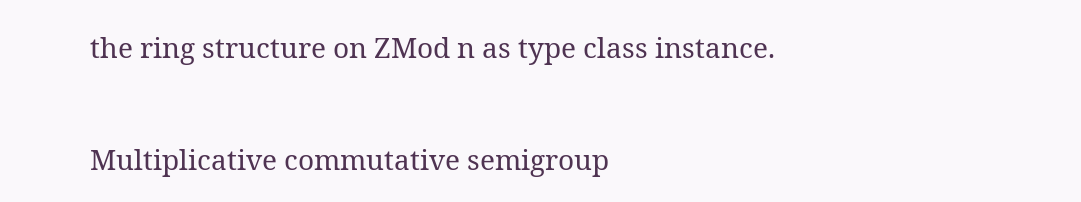the ring structure on ZMod n as type class instance.

Multiplicative commutative semigroup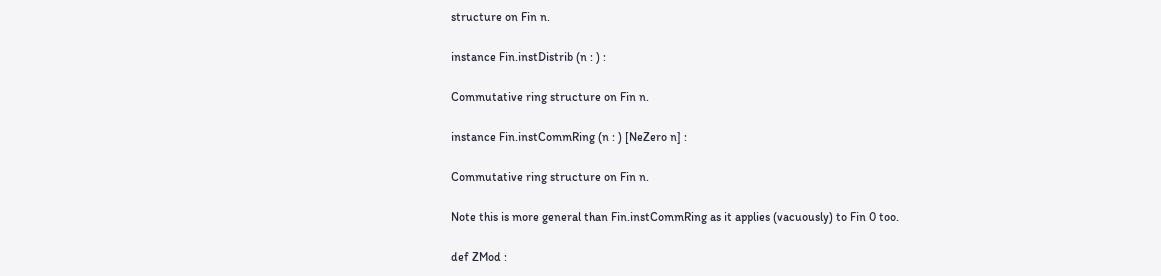structure on Fin n.

instance Fin.instDistrib (n : ) :

Commutative ring structure on Fin n.

instance Fin.instCommRing (n : ) [NeZero n] :

Commutative ring structure on Fin n.

Note this is more general than Fin.instCommRing as it applies (vacuously) to Fin 0 too.

def ZMod :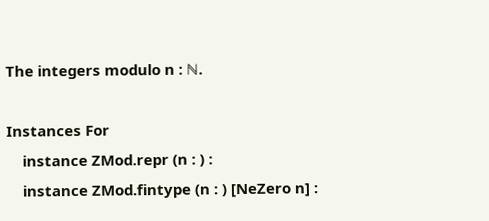The integers modulo n : ℕ.

Instances For
    instance ZMod.repr (n : ) :
    instance ZMod.fintype (n : ) [NeZero n] :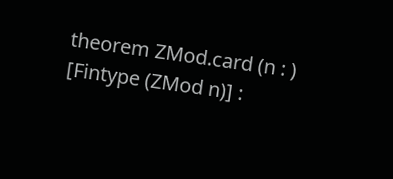theorem ZMod.card (n : ) [Fintype (ZMod n)] :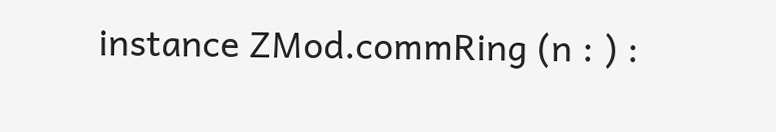instance ZMod.commRing (n : ) :